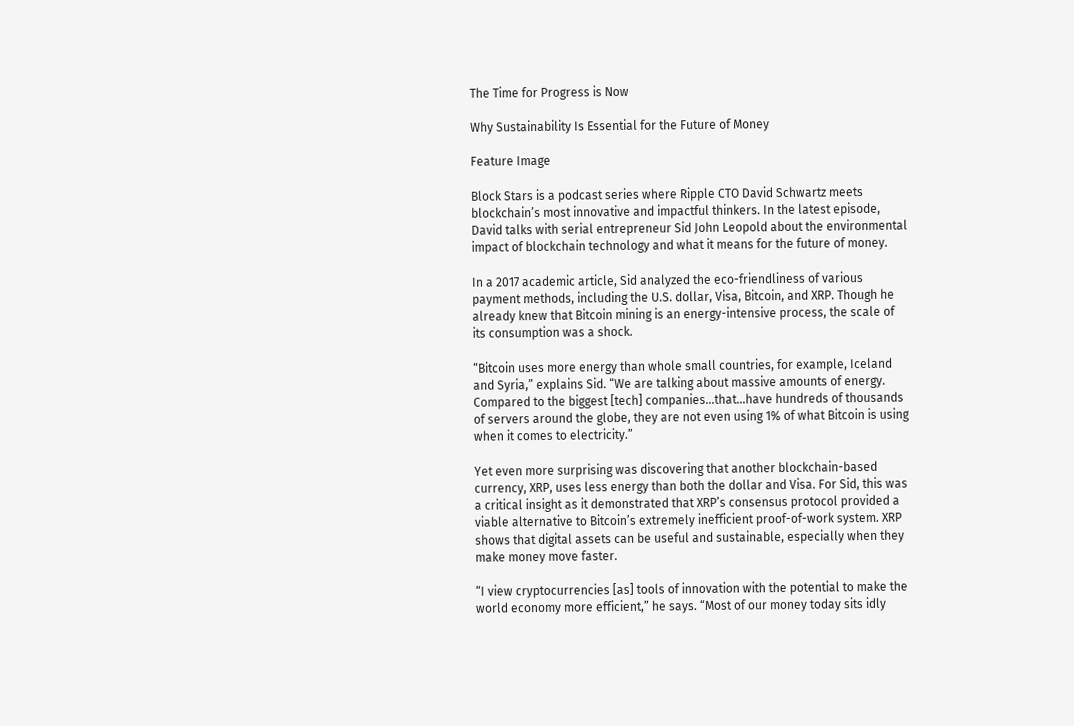The Time for Progress is Now

Why Sustainability Is Essential for the Future of Money

Feature Image

Block Stars is a podcast series where Ripple CTO David Schwartz meets blockchain’s most innovative and impactful thinkers. In the latest episode, David talks with serial entrepreneur Sid John Leopold about the environmental impact of blockchain technology and what it means for the future of money.

In a 2017 academic article, Sid analyzed the eco-friendliness of various payment methods, including the U.S. dollar, Visa, Bitcoin, and XRP. Though he already knew that Bitcoin mining is an energy-intensive process, the scale of its consumption was a shock.

“Bitcoin uses more energy than whole small countries, for example, Iceland and Syria,” explains Sid. “We are talking about massive amounts of energy. Compared to the biggest [tech] companies…that…have hundreds of thousands of servers around the globe, they are not even using 1% of what Bitcoin is using when it comes to electricity.”

Yet even more surprising was discovering that another blockchain-based currency, XRP, uses less energy than both the dollar and Visa. For Sid, this was a critical insight as it demonstrated that XRP’s consensus protocol provided a viable alternative to Bitcoin’s extremely inefficient proof-of-work system. XRP shows that digital assets can be useful and sustainable, especially when they make money move faster.

“I view cryptocurrencies [as] tools of innovation with the potential to make the world economy more efficient,” he says. “Most of our money today sits idly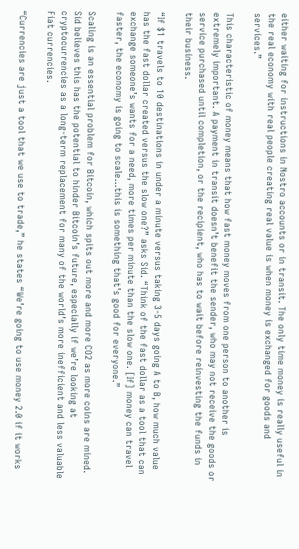either waiting for instructions in Nostro accounts or in transit. The only time money is really useful in the real economy with real people creating real value is when money is exchanged for goods and services.”

This characteristic of money means that how fast money moves from one person to another is extremely important. A payment in transit doesn’t benefit the sender, who may not receive the goods or service purchased until completion, or the recipient, who has to wait before reinvesting the funds in their business.

“If $1 travels to 10 destinations in under a minute versus taking 3-5 days going A to B, how much value has the fast dollar created versus the slow one?” asks Sid. “Think of the fast dollar as a tool that can exchange someone’s wants for a need, more times per minute than the slow one. [If] money can travel faster, the economy is going to scale…this is something that’s good for everyone.”

Scaling is an essential problem for Bitcoin, which spits out more and more CO2 as more coins are mined. Sid believes this has the potential to hinder Bitcoin’s future, especially if we’re looking at cryptocurrencies as a long-term replacement for many of the world’s more inefficient and less valuable Fiat currencies.

“Currencies are just a tool that we use to trade,” he states “We’re going to use money 2.0 if it works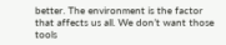better. The environment is the factor that affects us all. We don’t want those tools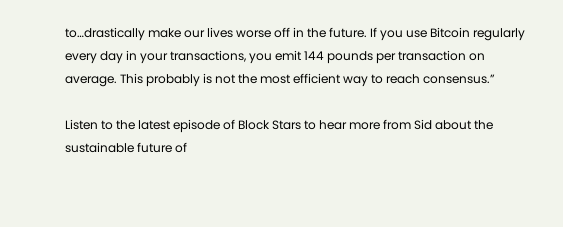to…drastically make our lives worse off in the future. If you use Bitcoin regularly every day in your transactions, you emit 144 pounds per transaction on average. This probably is not the most efficient way to reach consensus.”

Listen to the latest episode of Block Stars to hear more from Sid about the sustainable future of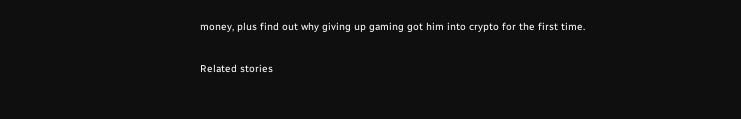money, plus find out why giving up gaming got him into crypto for the first time.

Related stories